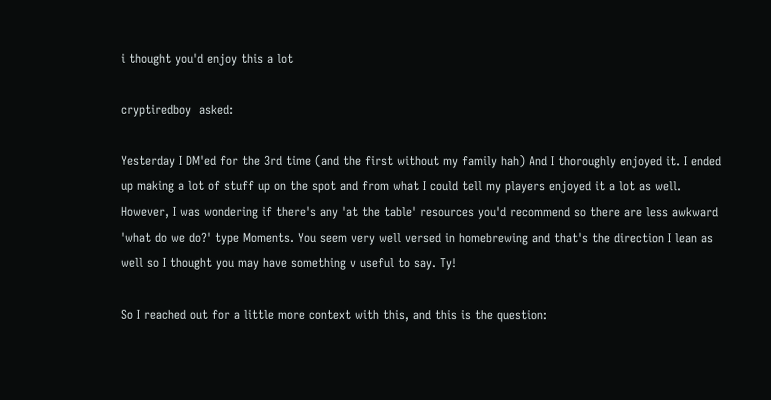i thought you'd enjoy this a lot

cryptiredboy  asked:

Yesterday I DM'ed for the 3rd time (and the first without my family hah) And I thoroughly enjoyed it. I ended up making a lot of stuff up on the spot and from what I could tell my players enjoyed it a lot as well. However, I was wondering if there's any 'at the table' resources you'd recommend so there are less awkward 'what do we do?' type Moments. You seem very well versed in homebrewing and that's the direction I lean as well so I thought you may have something v useful to say. Ty!

So I reached out for a little more context with this, and this is the question: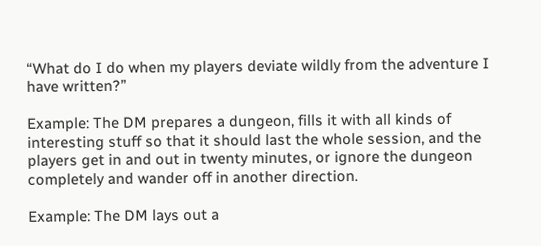“What do I do when my players deviate wildly from the adventure I have written?”

Example: The DM prepares a dungeon, fills it with all kinds of interesting stuff so that it should last the whole session, and the players get in and out in twenty minutes, or ignore the dungeon completely and wander off in another direction.

Example: The DM lays out a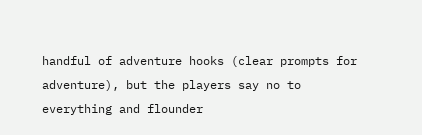handful of adventure hooks (clear prompts for adventure), but the players say no to everything and flounder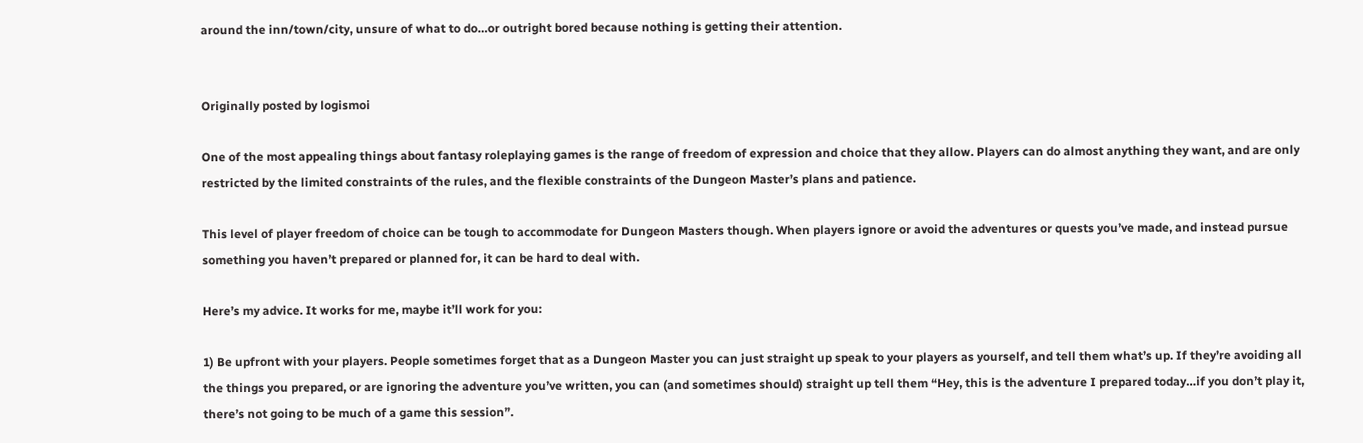around the inn/town/city, unsure of what to do…or outright bored because nothing is getting their attention.


Originally posted by logismoi

One of the most appealing things about fantasy roleplaying games is the range of freedom of expression and choice that they allow. Players can do almost anything they want, and are only restricted by the limited constraints of the rules, and the flexible constraints of the Dungeon Master’s plans and patience.

This level of player freedom of choice can be tough to accommodate for Dungeon Masters though. When players ignore or avoid the adventures or quests you’ve made, and instead pursue something you haven’t prepared or planned for, it can be hard to deal with.

Here’s my advice. It works for me, maybe it’ll work for you:

1) Be upfront with your players. People sometimes forget that as a Dungeon Master you can just straight up speak to your players as yourself, and tell them what’s up. If they’re avoiding all the things you prepared, or are ignoring the adventure you’ve written, you can (and sometimes should) straight up tell them “Hey, this is the adventure I prepared today…if you don’t play it, there’s not going to be much of a game this session”.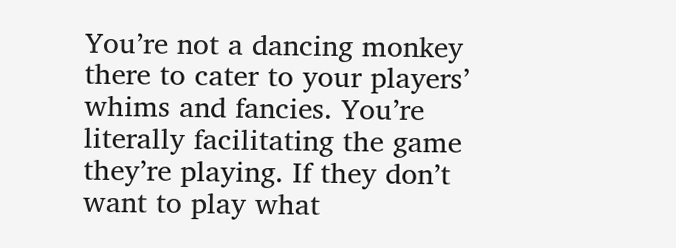You’re not a dancing monkey there to cater to your players’ whims and fancies. You’re literally facilitating the game they’re playing. If they don’t want to play what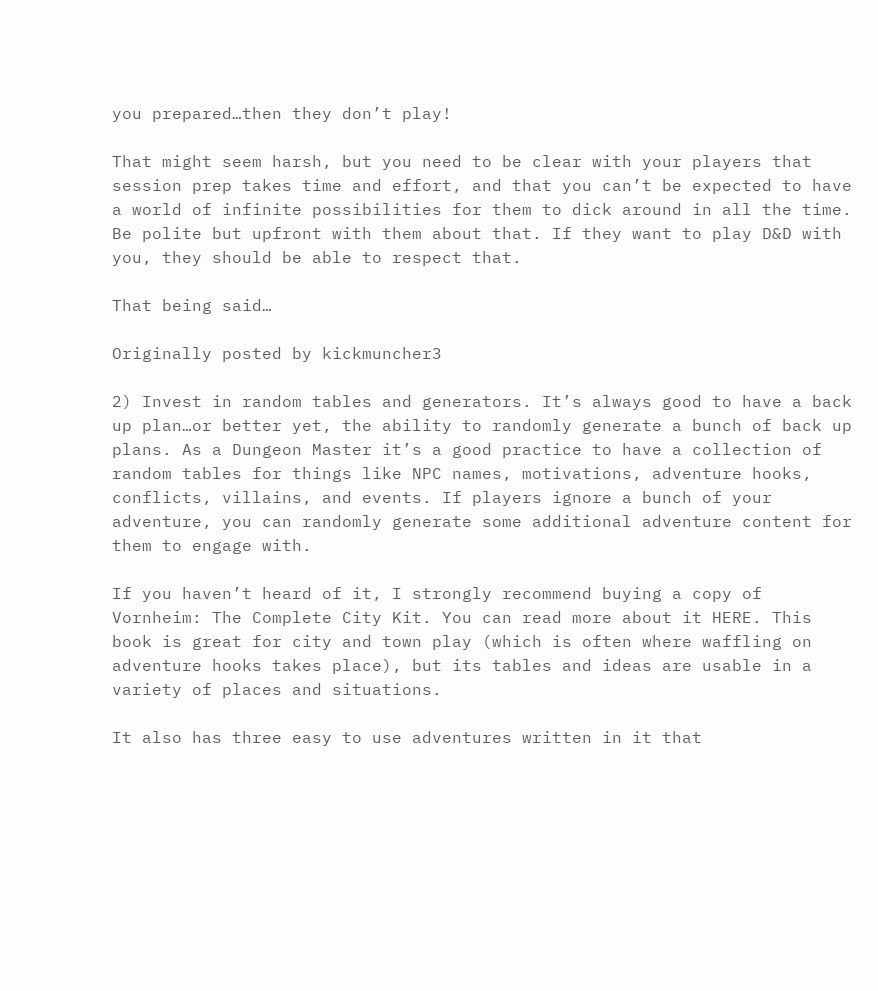you prepared…then they don’t play!

That might seem harsh, but you need to be clear with your players that session prep takes time and effort, and that you can’t be expected to have a world of infinite possibilities for them to dick around in all the time. Be polite but upfront with them about that. If they want to play D&D with you, they should be able to respect that.

That being said…

Originally posted by kickmuncher3

2) Invest in random tables and generators. It’s always good to have a back up plan…or better yet, the ability to randomly generate a bunch of back up plans. As a Dungeon Master it’s a good practice to have a collection of random tables for things like NPC names, motivations, adventure hooks, conflicts, villains, and events. If players ignore a bunch of your adventure, you can randomly generate some additional adventure content for them to engage with.

If you haven’t heard of it, I strongly recommend buying a copy of Vornheim: The Complete City Kit. You can read more about it HERE. This book is great for city and town play (which is often where waffling on adventure hooks takes place), but its tables and ideas are usable in a variety of places and situations.

It also has three easy to use adventures written in it that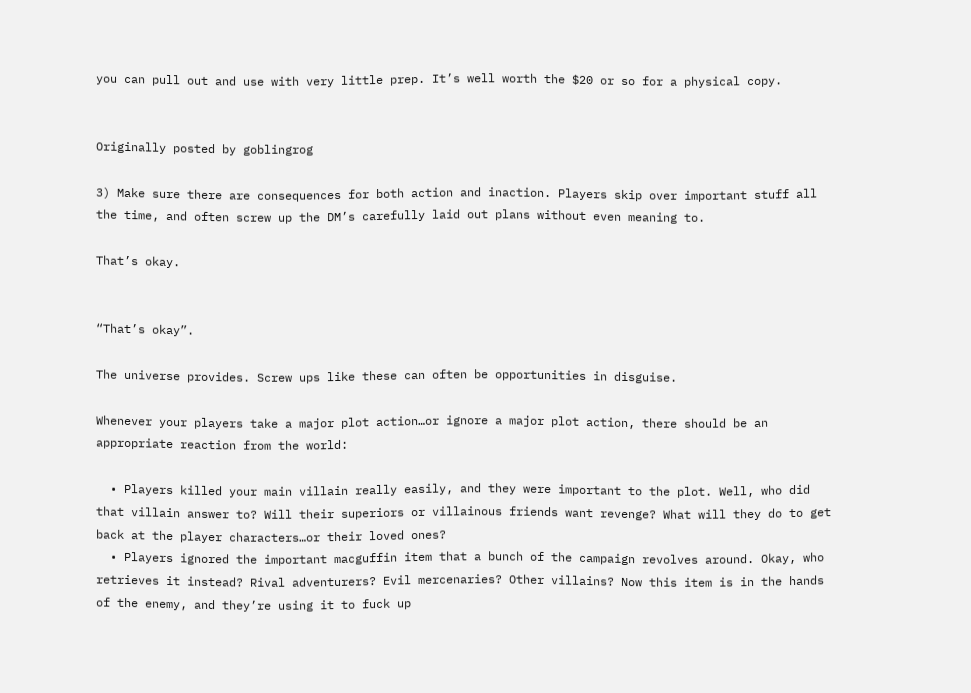you can pull out and use with very little prep. It’s well worth the $20 or so for a physical copy.


Originally posted by goblingrog

3) Make sure there are consequences for both action and inaction. Players skip over important stuff all the time, and often screw up the DM’s carefully laid out plans without even meaning to.

That’s okay.


“That’s okay”.

The universe provides. Screw ups like these can often be opportunities in disguise.

Whenever your players take a major plot action…or ignore a major plot action, there should be an appropriate reaction from the world:

  • Players killed your main villain really easily, and they were important to the plot. Well, who did that villain answer to? Will their superiors or villainous friends want revenge? What will they do to get back at the player characters…or their loved ones?
  • Players ignored the important macguffin item that a bunch of the campaign revolves around. Okay, who retrieves it instead? Rival adventurers? Evil mercenaries? Other villains? Now this item is in the hands of the enemy, and they’re using it to fuck up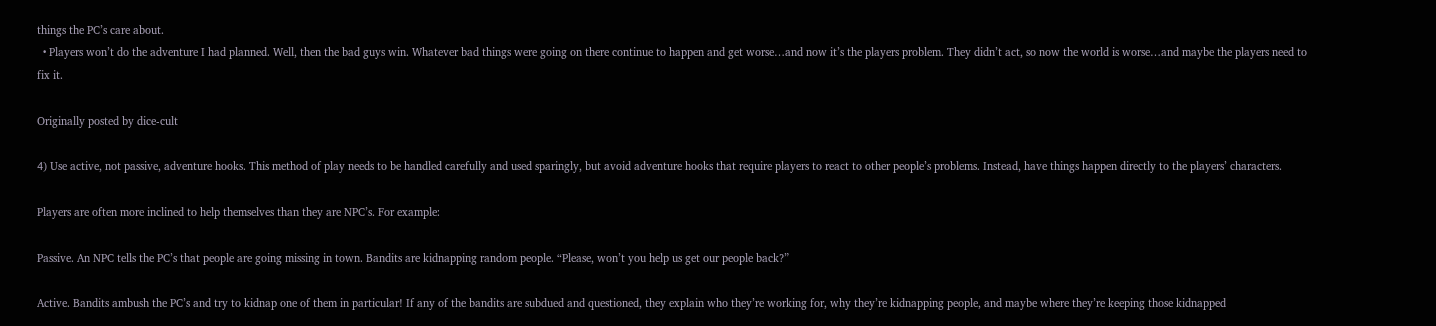things the PC’s care about.
  • Players won’t do the adventure I had planned. Well, then the bad guys win. Whatever bad things were going on there continue to happen and get worse…and now it’s the players problem. They didn’t act, so now the world is worse…and maybe the players need to fix it.

Originally posted by dice-cult

4) Use active, not passive, adventure hooks. This method of play needs to be handled carefully and used sparingly, but avoid adventure hooks that require players to react to other people’s problems. Instead, have things happen directly to the players’ characters.

Players are often more inclined to help themselves than they are NPC’s. For example:

Passive. An NPC tells the PC’s that people are going missing in town. Bandits are kidnapping random people. “Please, won’t you help us get our people back?”

Active. Bandits ambush the PC’s and try to kidnap one of them in particular! If any of the bandits are subdued and questioned, they explain who they’re working for, why they’re kidnapping people, and maybe where they’re keeping those kidnapped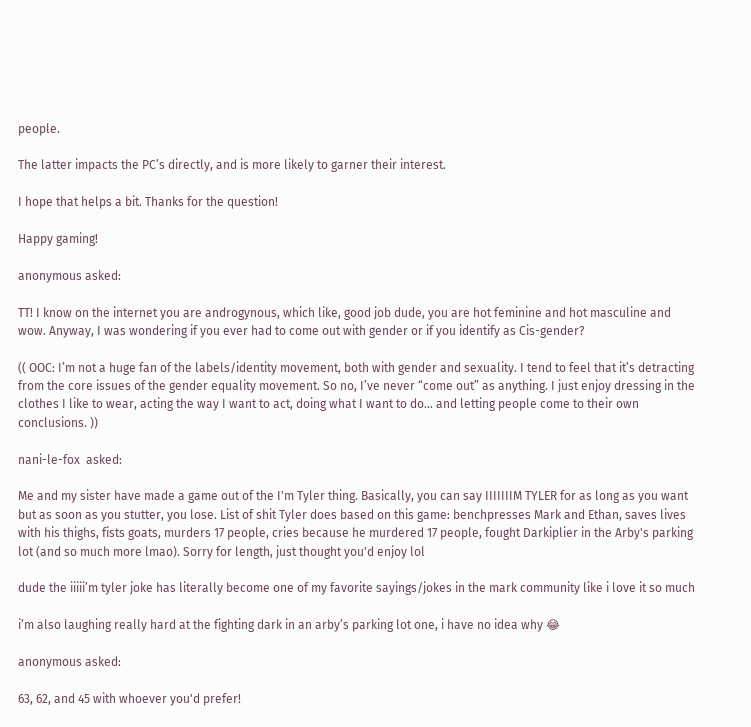people.

The latter impacts the PC’s directly, and is more likely to garner their interest.

I hope that helps a bit. Thanks for the question!

Happy gaming!

anonymous asked:

TT! I know on the internet you are androgynous, which like, good job dude, you are hot feminine and hot masculine and wow. Anyway, I was wondering if you ever had to come out with gender or if you identify as Cis-gender?

(( OOC: I’m not a huge fan of the labels/identity movement, both with gender and sexuality. I tend to feel that it’s detracting from the core issues of the gender equality movement. So no, I’ve never “come out” as anything. I just enjoy dressing in the clothes I like to wear, acting the way I want to act, doing what I want to do… and letting people come to their own conclusions. ))

nani-le-fox  asked:

Me and my sister have made a game out of the I'm Tyler thing. Basically, you can say IIIIIIIM TYLER for as long as you want but as soon as you stutter, you lose. List of shit Tyler does based on this game: benchpresses Mark and Ethan, saves lives with his thighs, fists goats, murders 17 people, cries because he murdered 17 people, fought Darkiplier in the Arby's parking lot (and so much more lmao). Sorry for length, just thought you'd enjoy lol

dude the iiiii’m tyler joke has literally become one of my favorite sayings/jokes in the mark community like i love it so much

i’m also laughing really hard at the fighting dark in an arby’s parking lot one, i have no idea why 😂

anonymous asked:

63, 62, and 45 with whoever you'd prefer!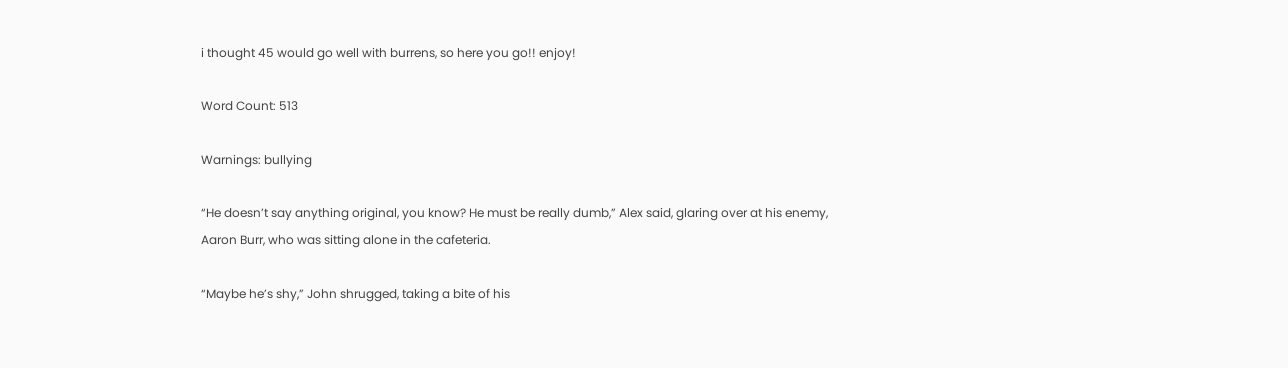i thought 45 would go well with burrens, so here you go!! enjoy!

Word Count: 513

Warnings: bullying

“He doesn’t say anything original, you know? He must be really dumb,” Alex said, glaring over at his enemy, Aaron Burr, who was sitting alone in the cafeteria.

“Maybe he’s shy,” John shrugged, taking a bite of his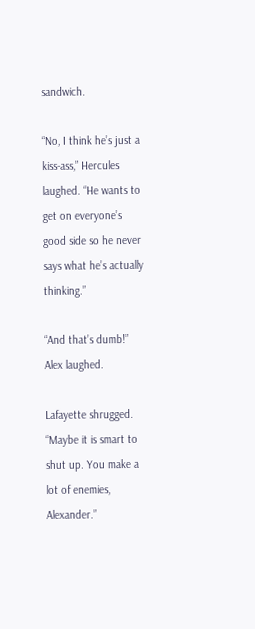sandwich.

“No, I think he’s just a kiss-ass,” Hercules laughed. “He wants to get on everyone’s good side so he never says what he’s actually thinking.”

“And that’s dumb!” Alex laughed.

Lafayette shrugged. “Maybe it is smart to shut up. You make a lot of enemies, Alexander.”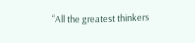“All the greatest thinkers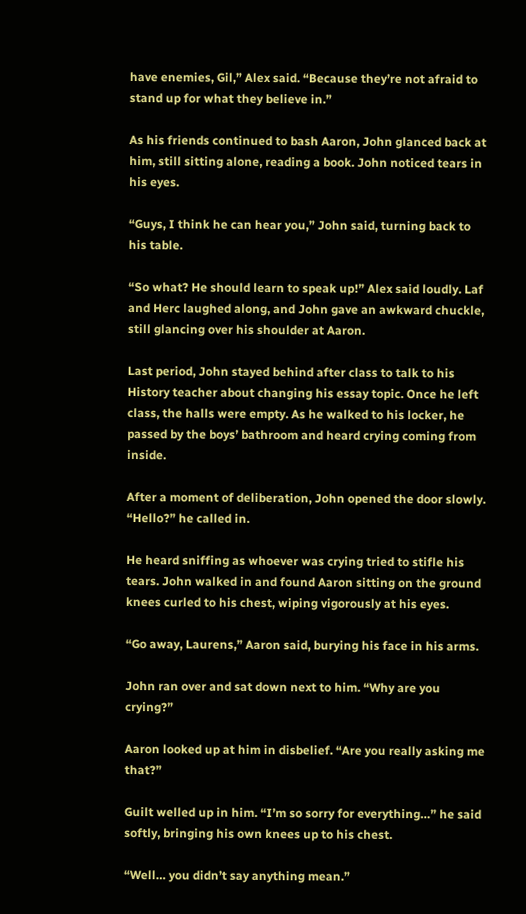have enemies, Gil,” Alex said. “Because they’re not afraid to stand up for what they believe in.”

As his friends continued to bash Aaron, John glanced back at him, still sitting alone, reading a book. John noticed tears in his eyes.

“Guys, I think he can hear you,” John said, turning back to his table.

“So what? He should learn to speak up!” Alex said loudly. Laf and Herc laughed along, and John gave an awkward chuckle, still glancing over his shoulder at Aaron.

Last period, John stayed behind after class to talk to his History teacher about changing his essay topic. Once he left class, the halls were empty. As he walked to his locker, he passed by the boys’ bathroom and heard crying coming from inside.

After a moment of deliberation, John opened the door slowly. “Hello?” he called in.

He heard sniffing as whoever was crying tried to stifle his tears. John walked in and found Aaron sitting on the ground knees curled to his chest, wiping vigorously at his eyes.

“Go away, Laurens,” Aaron said, burying his face in his arms.

John ran over and sat down next to him. “Why are you crying?”

Aaron looked up at him in disbelief. “Are you really asking me that?”

Guilt welled up in him. “I’m so sorry for everything…” he said softly, bringing his own knees up to his chest.

“Well… you didn’t say anything mean.”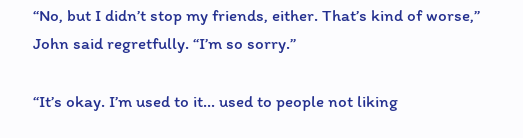“No, but I didn’t stop my friends, either. That’s kind of worse,” John said regretfully. “I’m so sorry.”

“It’s okay. I’m used to it… used to people not liking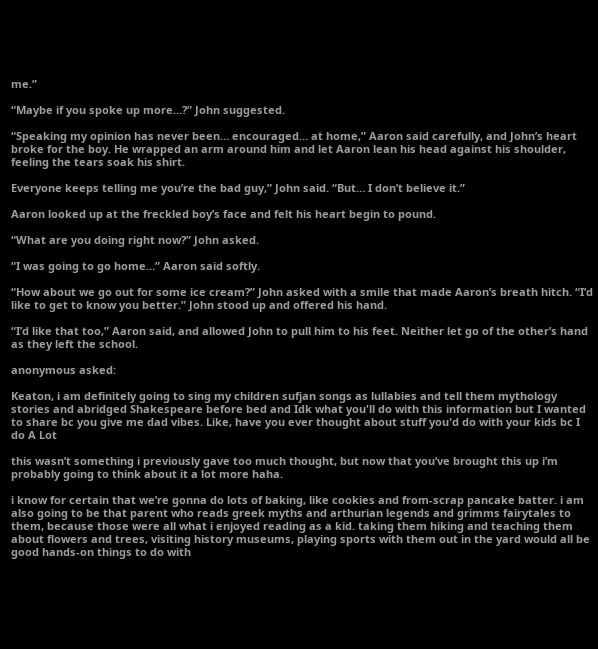me.”

“Maybe if you spoke up more…?” John suggested.

“Speaking my opinion has never been… encouraged… at home,” Aaron said carefully, and John’s heart broke for the boy. He wrapped an arm around him and let Aaron lean his head against his shoulder, feeling the tears soak his shirt.

Everyone keeps telling me you’re the bad guy,” John said. “But… I don’t believe it.”

Aaron looked up at the freckled boy’s face and felt his heart begin to pound.

“What are you doing right now?” John asked.

“I was going to go home…” Aaron said softly.

“How about we go out for some ice cream?” John asked with a smile that made Aaron’s breath hitch. “I’d like to get to know you better.” John stood up and offered his hand.

“I’d like that too,” Aaron said, and allowed John to pull him to his feet. Neither let go of the other’s hand as they left the school.

anonymous asked:

Keaton, i am definitely going to sing my children sufjan songs as lullabies and tell them mythology stories and abridged Shakespeare before bed and Idk what you'll do with this information but I wanted to share bc you give me dad vibes. Like, have you ever thought about stuff you'd do with your kids bc I do A Lot

this wasn’t something i previously gave too much thought, but now that you’ve brought this up i’m probably going to think about it a lot more haha.

i know for certain that we’re gonna do lots of baking, like cookies and from-scrap pancake batter. i am also going to be that parent who reads greek myths and arthurian legends and grimms fairytales to them, because those were all what i enjoyed reading as a kid. taking them hiking and teaching them about flowers and trees, visiting history museums, playing sports with them out in the yard would all be good hands-on things to do with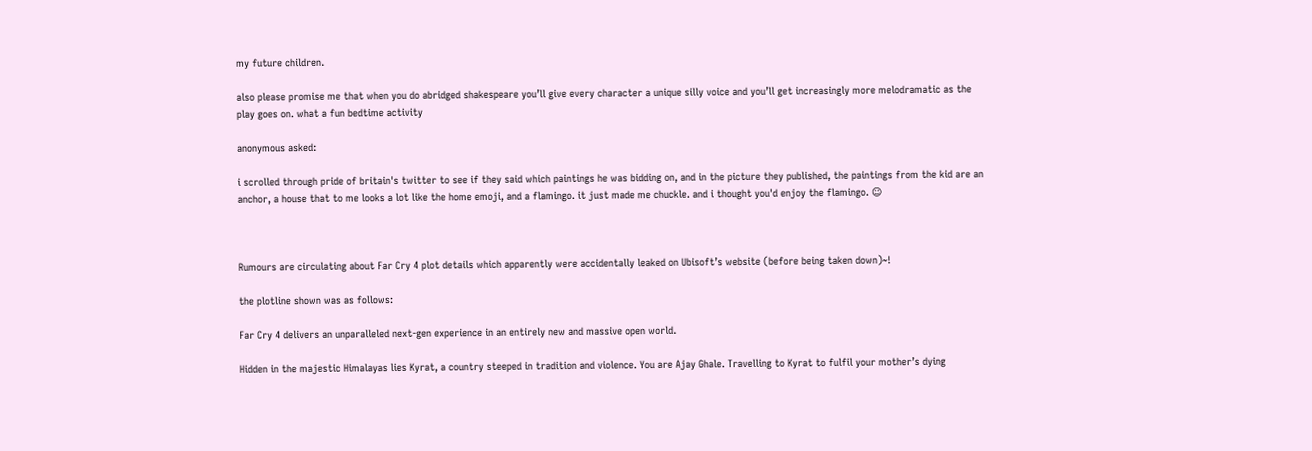my future children.

also please promise me that when you do abridged shakespeare you’ll give every character a unique silly voice and you’ll get increasingly more melodramatic as the play goes on. what a fun bedtime activity

anonymous asked:

i scrolled through pride of britain's twitter to see if they said which paintings he was bidding on, and in the picture they published, the paintings from the kid are an anchor, a house that to me looks a lot like the home emoji, and a flamingo. it just made me chuckle. and i thought you'd enjoy the flamingo. ☺



Rumours are circulating about Far Cry 4 plot details which apparently were accidentally leaked on Ubisoft’s website (before being taken down)~!

the plotline shown was as follows:

Far Cry 4 delivers an unparalleled next-gen experience in an entirely new and massive open world.

Hidden in the majestic Himalayas lies Kyrat, a country steeped in tradition and violence. You are Ajay Ghale. Travelling to Kyrat to fulfil your mother’s dying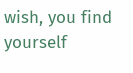wish, you find yourself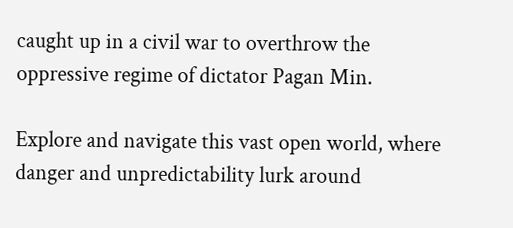caught up in a civil war to overthrow the oppressive regime of dictator Pagan Min.

Explore and navigate this vast open world, where danger and unpredictability lurk around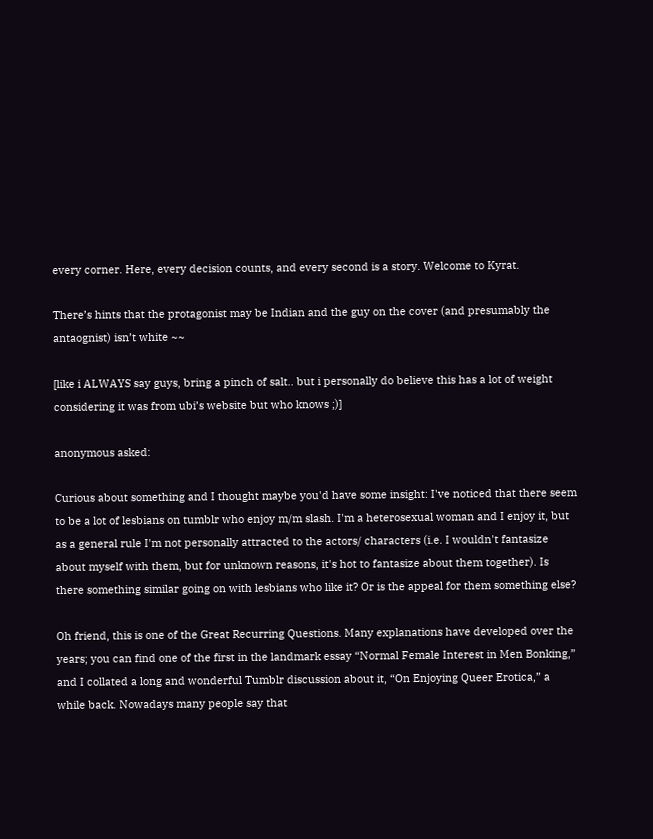every corner. Here, every decision counts, and every second is a story. Welcome to Kyrat.

There’s hints that the protagonist may be Indian and the guy on the cover (and presumably the antaognist) isn’t white ~~

[like i ALWAYS say guys, bring a pinch of salt.. but i personally do believe this has a lot of weight considering it was from ubi’s website but who knows ;)]

anonymous asked:

Curious about something and I thought maybe you'd have some insight: I've noticed that there seem to be a lot of lesbians on tumblr who enjoy m/m slash. I'm a heterosexual woman and I enjoy it, but as a general rule I'm not personally attracted to the actors/ characters (i.e. I wouldn't fantasize about myself with them, but for unknown reasons, it's hot to fantasize about them together). Is there something similar going on with lesbians who like it? Or is the appeal for them something else?

Oh friend, this is one of the Great Recurring Questions. Many explanations have developed over the years; you can find one of the first in the landmark essay “Normal Female Interest in Men Bonking,” and I collated a long and wonderful Tumblr discussion about it, “On Enjoying Queer Erotica,” a while back. Nowadays many people say that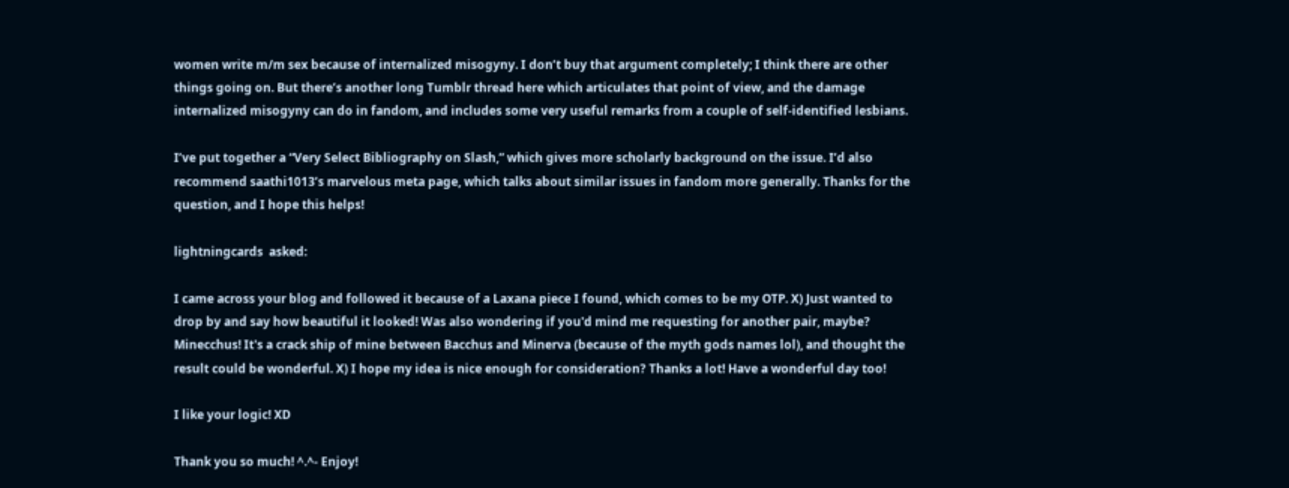women write m/m sex because of internalized misogyny. I don’t buy that argument completely; I think there are other things going on. But there’s another long Tumblr thread here which articulates that point of view, and the damage internalized misogyny can do in fandom, and includes some very useful remarks from a couple of self-identified lesbians.

I’ve put together a “Very Select Bibliography on Slash,” which gives more scholarly background on the issue. I’d also recommend saathi1013’s marvelous meta page, which talks about similar issues in fandom more generally. Thanks for the question, and I hope this helps!

lightningcards  asked:

I came across your blog and followed it because of a Laxana piece I found, which comes to be my OTP. X) Just wanted to drop by and say how beautiful it looked! Was also wondering if you'd mind me requesting for another pair, maybe? Minecchus! It's a crack ship of mine between Bacchus and Minerva (because of the myth gods names lol), and thought the result could be wonderful. X) I hope my idea is nice enough for consideration? Thanks a lot! Have a wonderful day too!

I like your logic! XD

Thank you so much! ^.^- Enjoy!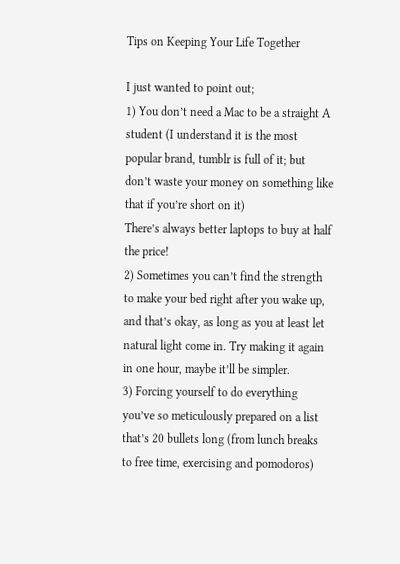Tips on Keeping Your Life Together

I just wanted to point out;
1) You don’t need a Mac to be a straight A student (I understand it is the most popular brand, tumblr is full of it; but don’t waste your money on something like that if you’re short on it)
There’s always better laptops to buy at half the price!
2) Sometimes you can’t find the strength to make your bed right after you wake up, and that’s okay, as long as you at least let natural light come in. Try making it again in one hour, maybe it’ll be simpler.
3) Forcing yourself to do everything you’ve so meticulously prepared on a list that’s 20 bullets long (from lunch breaks to free time, exercising and pomodoros)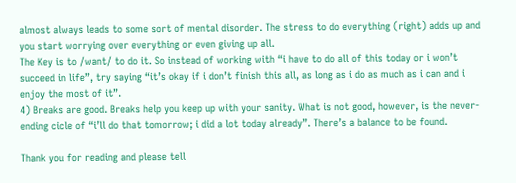almost always leads to some sort of mental disorder. The stress to do everything (right) adds up and you start worrying over everything or even giving up all.
The Key is to /want/ to do it. So instead of working with “i have to do all of this today or i won’t succeed in life”, try saying “it’s okay if i don’t finish this all, as long as i do as much as i can and i enjoy the most of it”.
4) Breaks are good. Breaks help you keep up with your sanity. What is not good, however, is the never-ending cicle of “i’ll do that tomorrow; i did a lot today already”. There’s a balance to be found.

Thank you for reading and please tell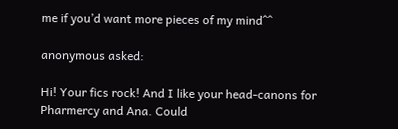me if you’d want more pieces of my mind^^

anonymous asked:

Hi! Your fics rock! And I like your head-canons for Pharmercy and Ana. Could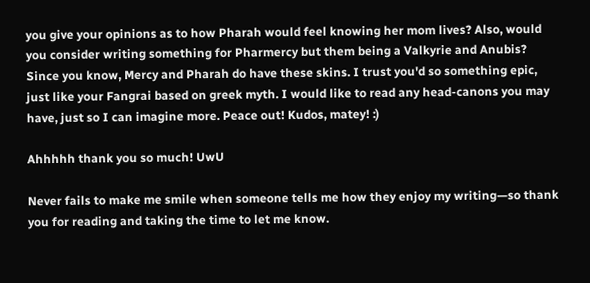you give your opinions as to how Pharah would feel knowing her mom lives? Also, would you consider writing something for Pharmercy but them being a Valkyrie and Anubis? Since you know, Mercy and Pharah do have these skins. I trust you'd so something epic, just like your Fangrai based on greek myth. I would like to read any head-canons you may have, just so I can imagine more. Peace out! Kudos, matey! :)

Ahhhhh thank you so much! UwU

Never fails to make me smile when someone tells me how they enjoy my writing—so thank you for reading and taking the time to let me know.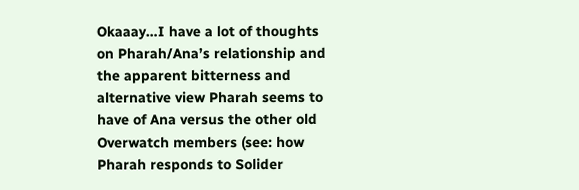Okaaay…I have a lot of thoughts on Pharah/Ana’s relationship and the apparent bitterness and alternative view Pharah seems to have of Ana versus the other old Overwatch members (see: how Pharah responds to Solider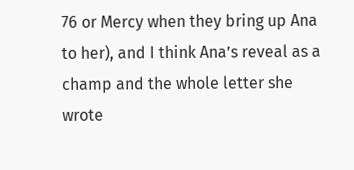76 or Mercy when they bring up Ana to her), and I think Ana’s reveal as a champ and the whole letter she wrote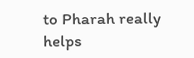to Pharah really helps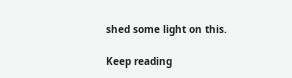shed some light on this.

Keep reading